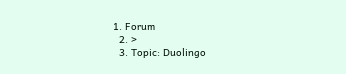1. Forum
  2. >
  3. Topic: Duolingo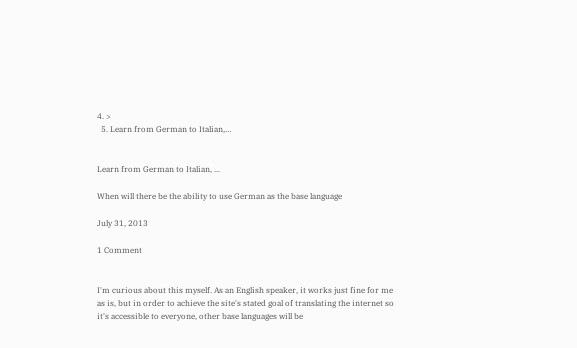4. >
  5. Learn from German to Italian,…


Learn from German to Italian, ...

When will there be the ability to use German as the base language

July 31, 2013

1 Comment


I'm curious about this myself. As an English speaker, it works just fine for me as is, but in order to achieve the site's stated goal of translating the internet so it's accessible to everyone, other base languages will be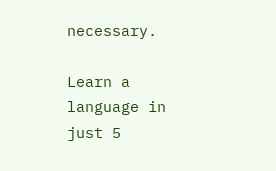necessary.

Learn a language in just 5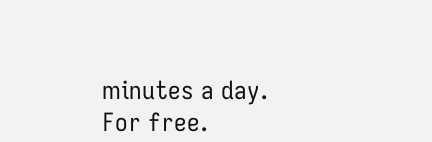minutes a day. For free.